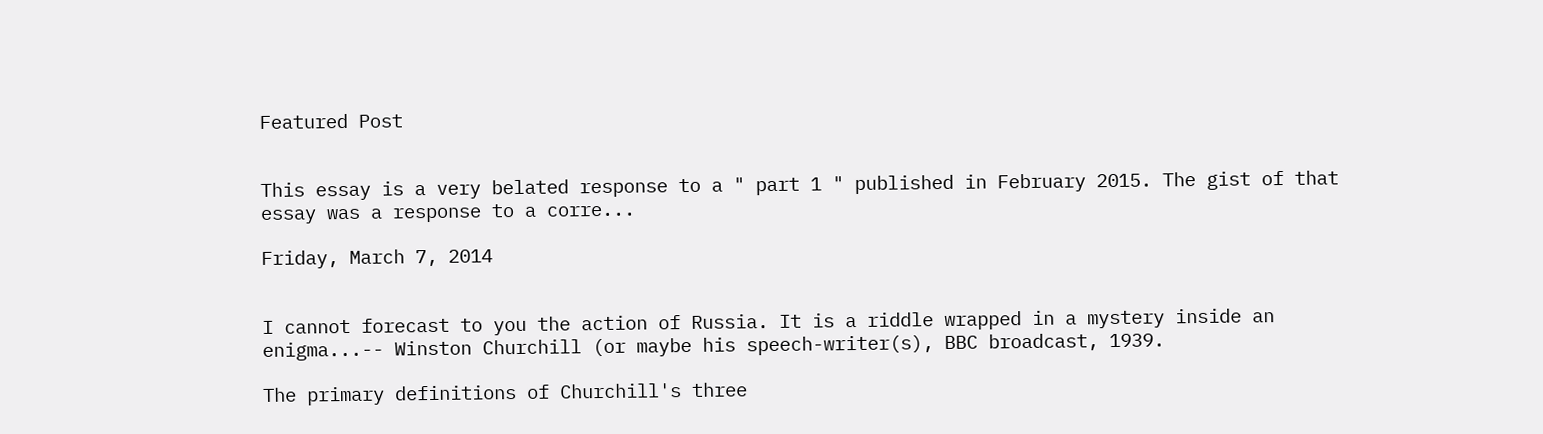Featured Post


This essay is a very belated response to a " part 1 " published in February 2015. The gist of that essay was a response to a corre...

Friday, March 7, 2014


I cannot forecast to you the action of Russia. It is a riddle wrapped in a mystery inside an enigma...-- Winston Churchill (or maybe his speech-writer(s), BBC broadcast, 1939.

The primary definitions of Churchill's three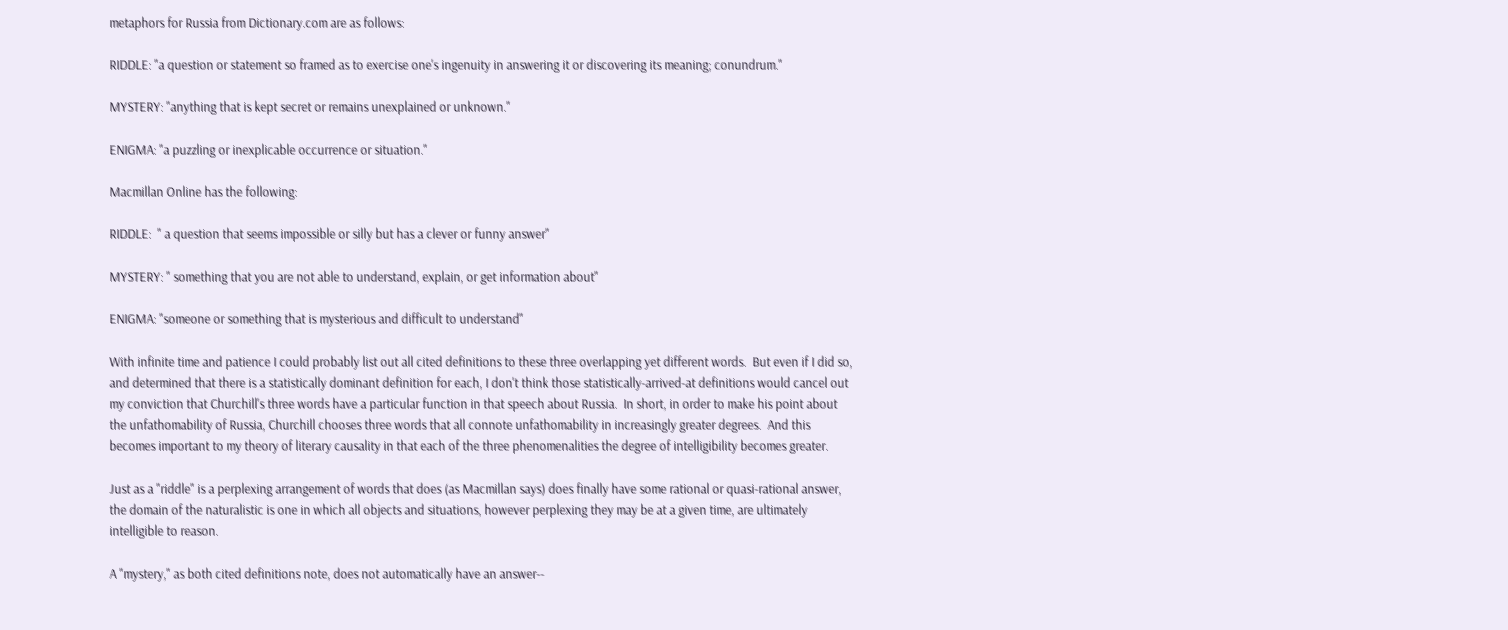metaphors for Russia from Dictionary.com are as follows:

RIDDLE: "a question or statement so framed as to exercise one's ingenuity in answering it or discovering its meaning; conundrum."

MYSTERY: "anything that is kept secret or remains unexplained or unknown."

ENIGMA: "a puzzling or inexplicable occurrence or situation."

Macmillan Online has the following:

RIDDLE:  " a question that seems impossible or silly but has a clever or funny answer"

MYSTERY: " something that you are not able to understand, explain, or get information about"

ENIGMA: "someone or something that is mysterious and difficult to understand"

With infinite time and patience I could probably list out all cited definitions to these three overlapping yet different words.  But even if I did so, and determined that there is a statistically dominant definition for each, I don't think those statistically-arrived-at definitions would cancel out my conviction that Churchill's three words have a particular function in that speech about Russia.  In short, in order to make his point about the unfathomability of Russia, Churchill chooses three words that all connote unfathomability in increasingly greater degrees.  And this becomes important to my theory of literary causality in that each of the three phenomenalities the degree of intelligibility becomes greater.

Just as a "riddle" is a perplexing arrangement of words that does (as Macmillan says) does finally have some rational or quasi-rational answer, the domain of the naturalistic is one in which all objects and situations, however perplexing they may be at a given time, are ultimately intelligible to reason.

A "mystery," as both cited definitions note, does not automatically have an answer--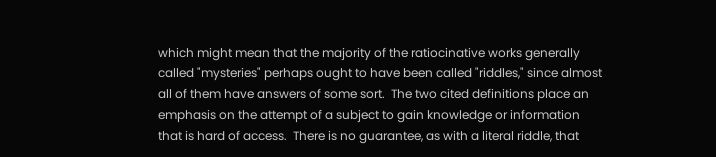which might mean that the majority of the ratiocinative works generally called "mysteries" perhaps ought to have been called "riddles," since almost all of them have answers of some sort.  The two cited definitions place an emphasis on the attempt of a subject to gain knowledge or information that is hard of access.  There is no guarantee, as with a literal riddle, that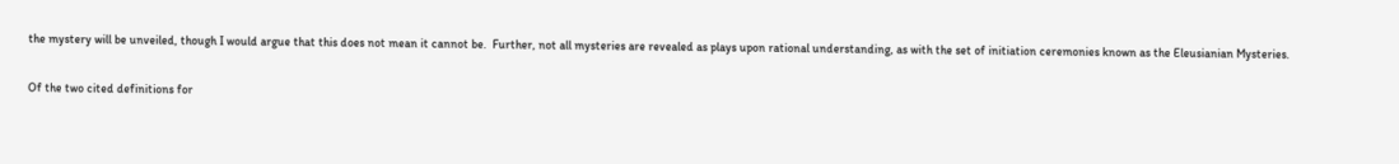the mystery will be unveiled, though I would argue that this does not mean it cannot be.  Further, not all mysteries are revealed as plays upon rational understanding, as with the set of initiation ceremonies known as the Eleusianian Mysteries.

Of the two cited definitions for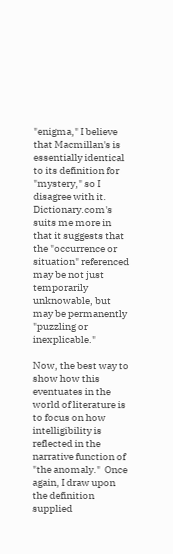"enigma," I believe that Macmillan's is essentially identical to its definition for "mystery," so I disagree with it. Dictionary.com's suits me more in that it suggests that the "occurrence or situation" referenced may be not just temporarily unknowable, but may be permanently "puzzling or inexplicable."

Now, the best way to show how this eventuates in the world of literature is to focus on how intelligibility is reflected in the narrative function of "the anomaly."  Once again, I draw upon the definition supplied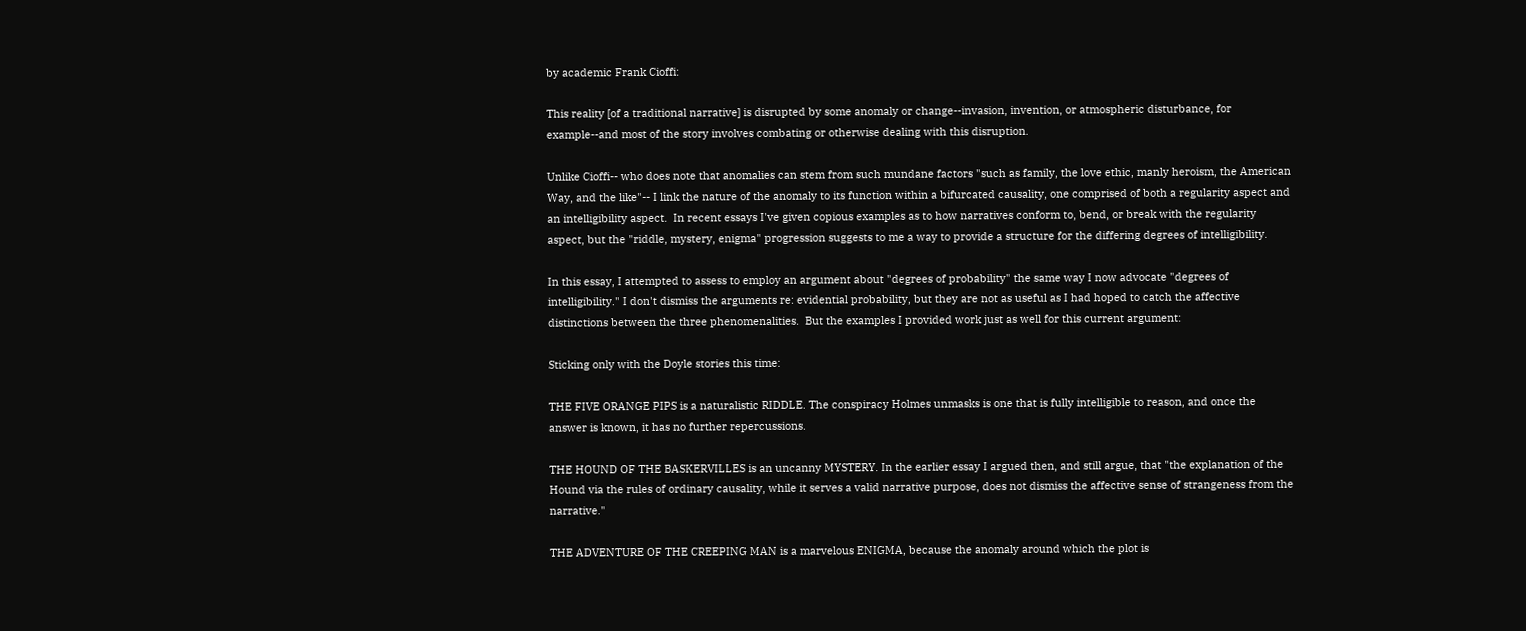by academic Frank Cioffi:

This reality [of a traditional narrative] is disrupted by some anomaly or change--invasion, invention, or atmospheric disturbance, for example--and most of the story involves combating or otherwise dealing with this disruption.

Unlike Cioffi-- who does note that anomalies can stem from such mundane factors "such as family, the love ethic, manly heroism, the American Way, and the like"-- I link the nature of the anomaly to its function within a bifurcated causality, one comprised of both a regularity aspect and an intelligibility aspect.  In recent essays I've given copious examples as to how narratives conform to, bend, or break with the regularity aspect, but the "riddle, mystery, enigma" progression suggests to me a way to provide a structure for the differing degrees of intelligibility.

In this essay, I attempted to assess to employ an argument about "degrees of probability" the same way I now advocate "degrees of intelligibility." I don't dismiss the arguments re: evidential probability, but they are not as useful as I had hoped to catch the affective distinctions between the three phenomenalities.  But the examples I provided work just as well for this current argument:

Sticking only with the Doyle stories this time:

THE FIVE ORANGE PIPS is a naturalistic RIDDLE. The conspiracy Holmes unmasks is one that is fully intelligible to reason, and once the answer is known, it has no further repercussions.

THE HOUND OF THE BASKERVILLES is an uncanny MYSTERY. In the earlier essay I argued then, and still argue, that "the explanation of the Hound via the rules of ordinary causality, while it serves a valid narrative purpose, does not dismiss the affective sense of strangeness from the narrative."

THE ADVENTURE OF THE CREEPING MAN is a marvelous ENIGMA, because the anomaly around which the plot is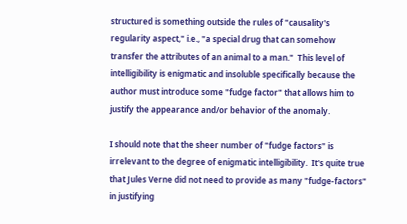structured is something outside the rules of "causality's regularity aspect," i.e., "a special drug that can somehow transfer the attributes of an animal to a man."  This level of intelligibility is enigmatic and insoluble specifically because the author must introduce some "fudge factor" that allows him to justify the appearance and/or behavior of the anomaly.

I should note that the sheer number of "fudge factors" is irrelevant to the degree of enigmatic intelligibility.  It's quite true that Jules Verne did not need to provide as many "fudge-factors" in justifying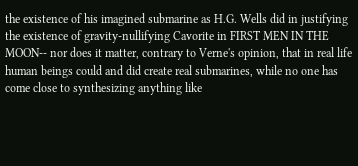the existence of his imagined submarine as H.G. Wells did in justifying the existence of gravity-nullifying Cavorite in FIRST MEN IN THE MOON-- nor does it matter, contrary to Verne's opinion, that in real life human beings could and did create real submarines, while no one has come close to synthesizing anything like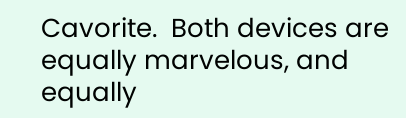Cavorite.  Both devices are equally marvelous, and equally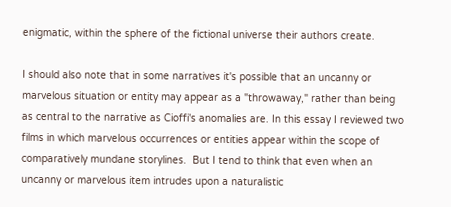enigmatic, within the sphere of the fictional universe their authors create.

I should also note that in some narratives it's possible that an uncanny or marvelous situation or entity may appear as a "throwaway," rather than being as central to the narrative as Cioffi's anomalies are. In this essay I reviewed two films in which marvelous occurrences or entities appear within the scope of comparatively mundane storylines.  But I tend to think that even when an uncanny or marvelous item intrudes upon a naturalistic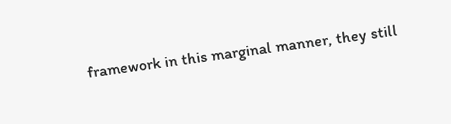framework in this marginal manner, they still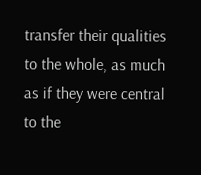transfer their qualities to the whole, as much as if they were central to the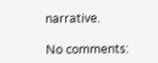narrative.

No comments: